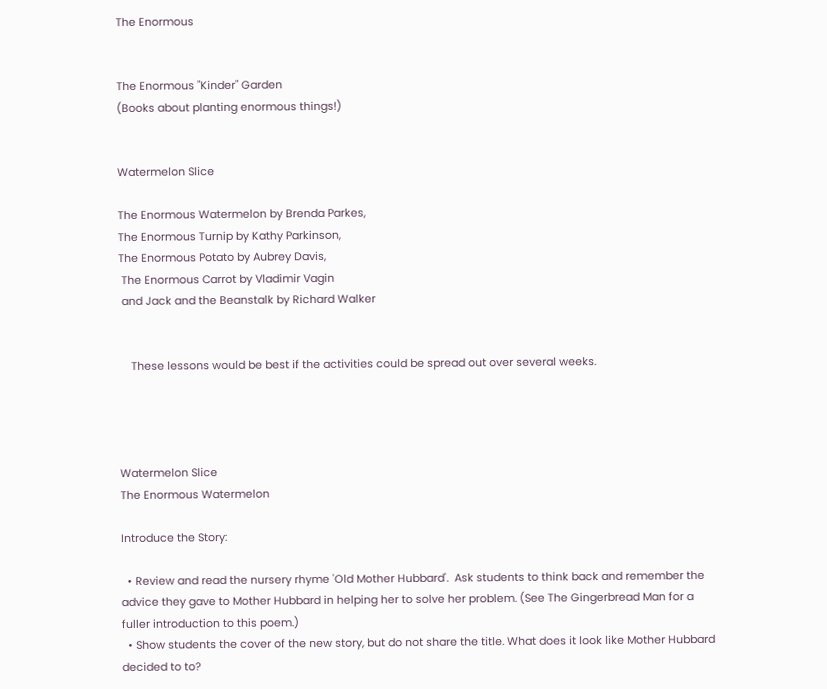The Enormous


The Enormous "Kinder" Garden
(Books about planting enormous things!)


Watermelon Slice

The Enormous Watermelon by Brenda Parkes,
The Enormous Turnip by Kathy Parkinson,
The Enormous Potato by Aubrey Davis,
 The Enormous Carrot by Vladimir Vagin
 and Jack and the Beanstalk by Richard Walker


    These lessons would be best if the activities could be spread out over several weeks.




Watermelon Slice
The Enormous Watermelon

Introduce the Story:

  • Review and read the nursery rhyme 'Old Mother Hubbard'.  Ask students to think back and remember the advice they gave to Mother Hubbard in helping her to solve her problem. (See The Gingerbread Man for a fuller introduction to this poem.)
  • Show students the cover of the new story, but do not share the title. What does it look like Mother Hubbard decided to to?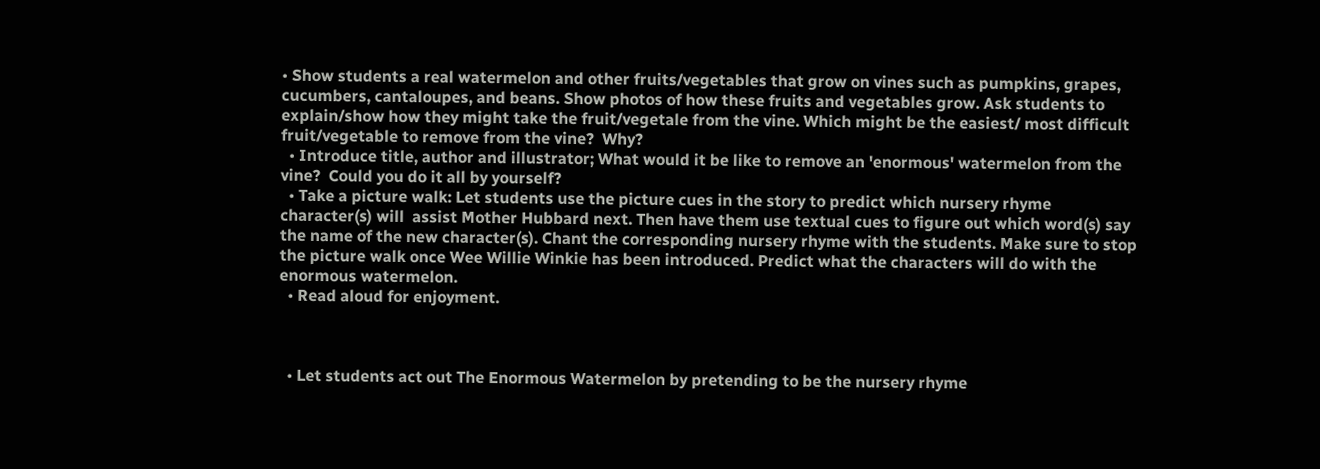• Show students a real watermelon and other fruits/vegetables that grow on vines such as pumpkins, grapes, cucumbers, cantaloupes, and beans. Show photos of how these fruits and vegetables grow. Ask students to explain/show how they might take the fruit/vegetale from the vine. Which might be the easiest/ most difficult fruit/vegetable to remove from the vine?  Why?
  • Introduce title, author and illustrator; What would it be like to remove an 'enormous' watermelon from the vine?  Could you do it all by yourself?
  • Take a picture walk: Let students use the picture cues in the story to predict which nursery rhyme character(s) will  assist Mother Hubbard next. Then have them use textual cues to figure out which word(s) say the name of the new character(s). Chant the corresponding nursery rhyme with the students. Make sure to stop the picture walk once Wee Willie Winkie has been introduced. Predict what the characters will do with the enormous watermelon.
  • Read aloud for enjoyment.



  • Let students act out The Enormous Watermelon by pretending to be the nursery rhyme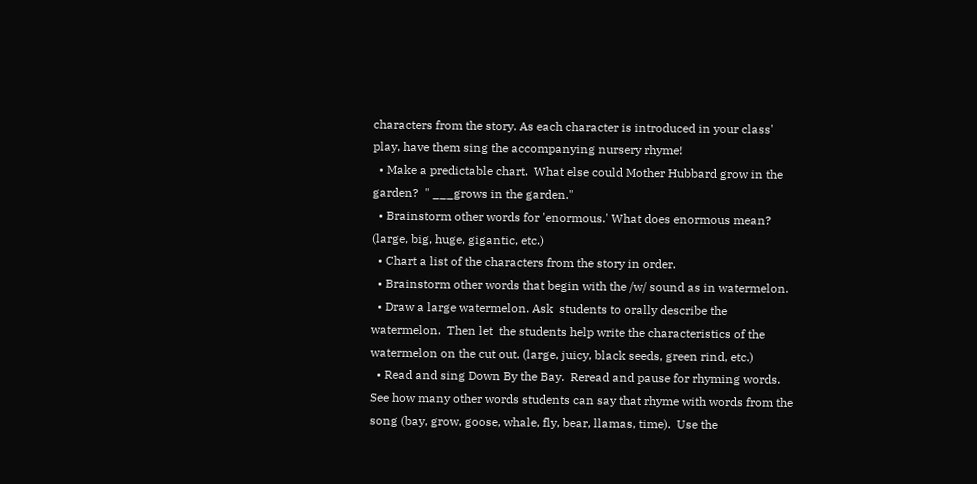characters from the story. As each character is introduced in your class' play, have them sing the accompanying nursery rhyme!
  • Make a predictable chart.  What else could Mother Hubbard grow in the garden?  " ___grows in the garden."
  • Brainstorm other words for 'enormous.' What does enormous mean? (large, big, huge, gigantic, etc.)
  • Chart a list of the characters from the story in order.
  • Brainstorm other words that begin with the /w/ sound as in watermelon.
  • Draw a large watermelon. Ask  students to orally describe the watermelon.  Then let  the students help write the characteristics of the watermelon on the cut out. (large, juicy, black seeds, green rind, etc.)
  • Read and sing Down By the Bay.  Reread and pause for rhyming words. See how many other words students can say that rhyme with words from the song (bay, grow, goose, whale, fly, bear, llamas, time).  Use the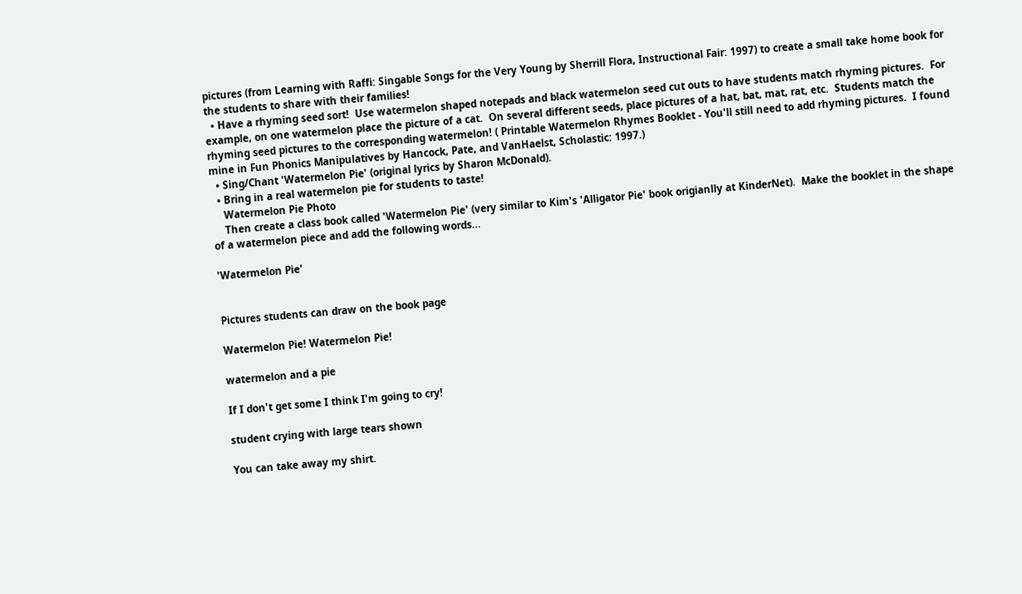pictures (from Learning with Raffi: Singable Songs for the Very Young by Sherrill Flora, Instructional Fair: 1997) to create a small take home book for the students to share with their families!
  • Have a rhyming seed sort!  Use watermelon shaped notepads and black watermelon seed cut outs to have students match rhyming pictures.  For example, on one watermelon place the picture of a cat.  On several different seeds, place pictures of a hat, bat, mat, rat, etc.  Students match the rhyming seed pictures to the corresponding watermelon! ( Printable Watermelon Rhymes Booklet - You'll still need to add rhyming pictures.  I found mine in Fun Phonics Manipulatives by Hancock, Pate, and VanHaelst, Scholastic: 1997.)
  • Sing/Chant 'Watermelon Pie' (original lyrics by Sharon McDonald).
  • Bring in a real watermelon pie for students to taste!
    Watermelon Pie Photo
    Then create a class book called 'Watermelon Pie' (very similar to Kim's 'Alligator Pie' book origianlly at KinderNet).  Make the booklet in the shape of a watermelon piece and add the following words...

'Watermelon Pie'


Pictures students can draw on the book page

Watermelon Pie! Watermelon Pie!

watermelon and a pie

If I don't get some I think I'm going to cry!

student crying with large tears shown

You can take away my shirt.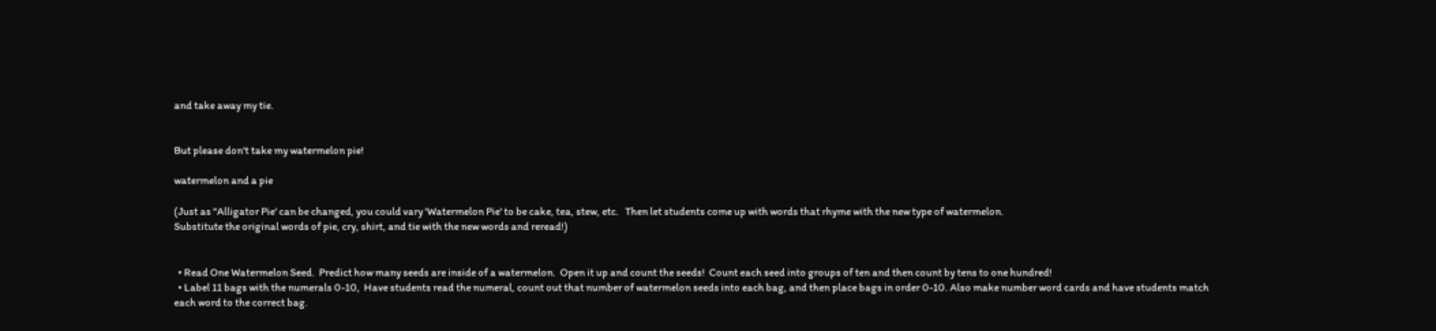and take away my tie.


But please don't take my watermelon pie!

watermelon and a pie

(Just as "Alligator Pie' can be changed, you could vary 'Watermelon Pie' to be cake, tea, stew, etc.   Then let students come up with words that rhyme with the new type of watermelon.
Substitute the original words of pie, cry, shirt, and tie with the new words and reread!)


  • Read One Watermelon Seed.  Predict how many seeds are inside of a watermelon.  Open it up and count the seeds!  Count each seed into groups of ten and then count by tens to one hundred!
  • Label 11 bags with the numerals 0-10,  Have students read the numeral, count out that number of watermelon seeds into each bag, and then place bags in order 0-10. Also make number word cards and have students match each word to the correct bag.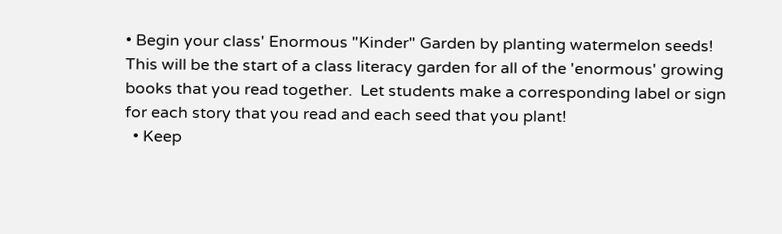• Begin your class' Enormous "Kinder" Garden by planting watermelon seeds!  This will be the start of a class literacy garden for all of the 'enormous' growing books that you read together.  Let students make a corresponding label or sign for each story that you read and each seed that you plant!
  • Keep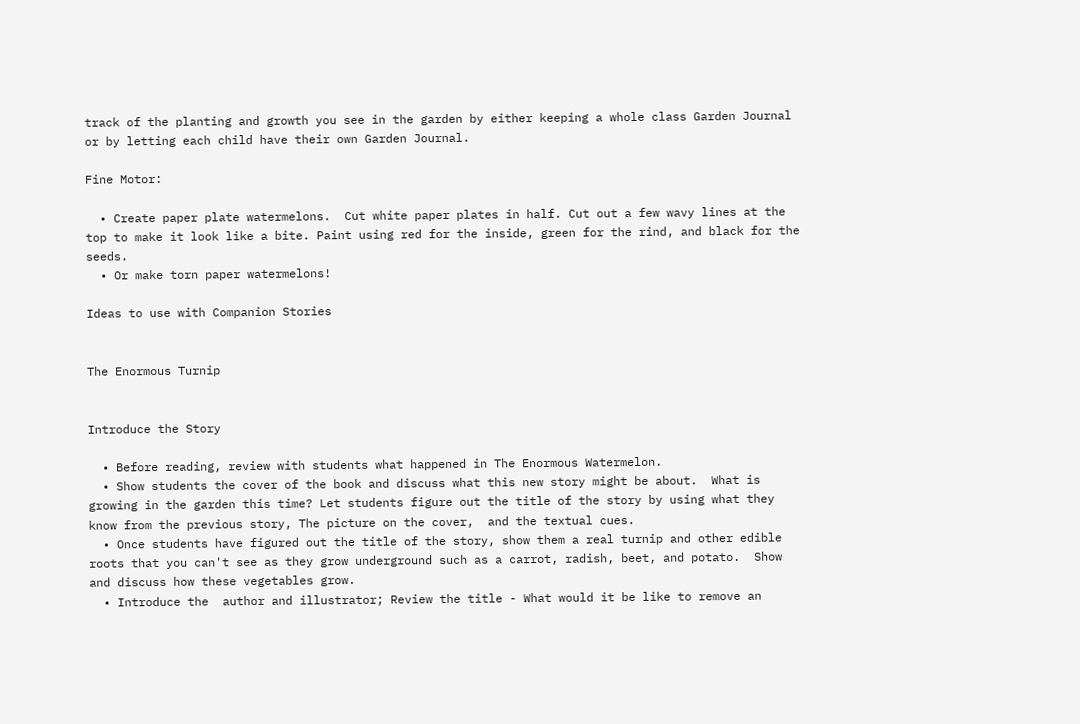track of the planting and growth you see in the garden by either keeping a whole class Garden Journal or by letting each child have their own Garden Journal.

Fine Motor:

  • Create paper plate watermelons.  Cut white paper plates in half. Cut out a few wavy lines at the top to make it look like a bite. Paint using red for the inside, green for the rind, and black for the seeds.
  • Or make torn paper watermelons!

Ideas to use with Companion Stories


The Enormous Turnip


Introduce the Story

  • Before reading, review with students what happened in The Enormous Watermelon.
  • Show students the cover of the book and discuss what this new story might be about.  What is growing in the garden this time? Let students figure out the title of the story by using what they know from the previous story, The picture on the cover,  and the textual cues.
  • Once students have figured out the title of the story, show them a real turnip and other edible roots that you can't see as they grow underground such as a carrot, radish, beet, and potato.  Show and discuss how these vegetables grow.
  • Introduce the  author and illustrator; Review the title - What would it be like to remove an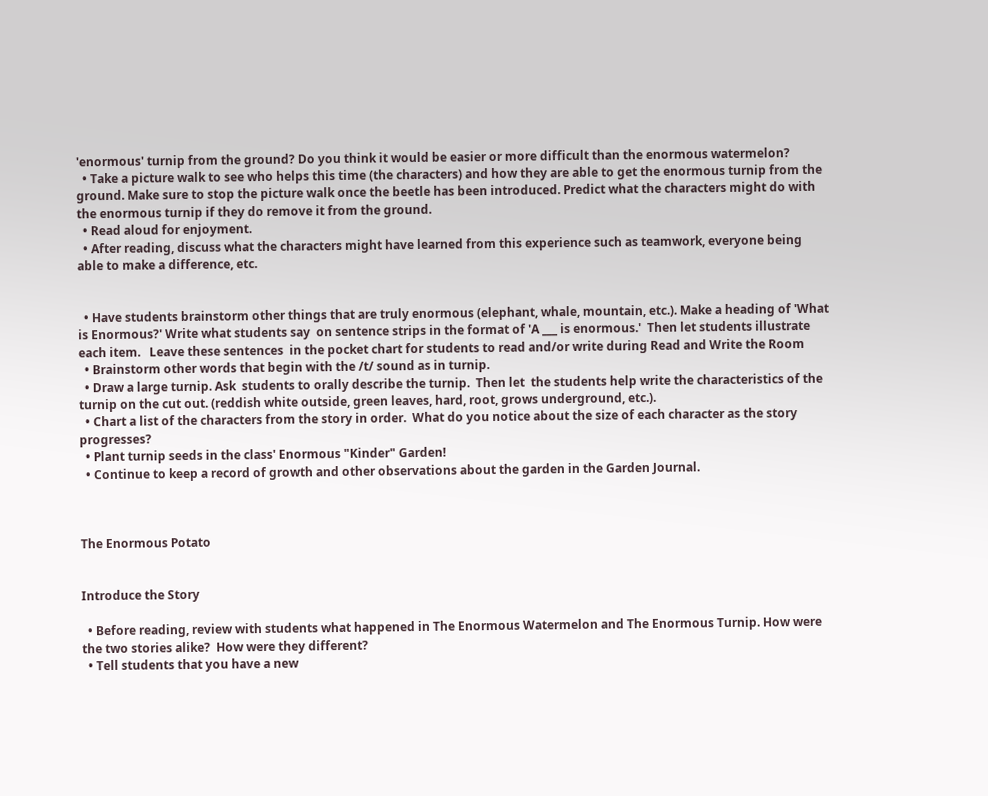'enormous' turnip from the ground? Do you think it would be easier or more difficult than the enormous watermelon?
  • Take a picture walk to see who helps this time (the characters) and how they are able to get the enormous turnip from the ground. Make sure to stop the picture walk once the beetle has been introduced. Predict what the characters might do with the enormous turnip if they do remove it from the ground.
  • Read aloud for enjoyment.
  • After reading, discuss what the characters might have learned from this experience such as teamwork, everyone being able to make a difference, etc.


  • Have students brainstorm other things that are truly enormous (elephant, whale, mountain, etc.). Make a heading of 'What is Enormous?' Write what students say  on sentence strips in the format of 'A ___ is enormous.'  Then let students illustrate each item.   Leave these sentences  in the pocket chart for students to read and/or write during Read and Write the Room
  • Brainstorm other words that begin with the /t/ sound as in turnip.
  • Draw a large turnip. Ask  students to orally describe the turnip.  Then let  the students help write the characteristics of the turnip on the cut out. (reddish white outside, green leaves, hard, root, grows underground, etc.).
  • Chart a list of the characters from the story in order.  What do you notice about the size of each character as the story progresses?
  • Plant turnip seeds in the class' Enormous "Kinder" Garden!
  • Continue to keep a record of growth and other observations about the garden in the Garden Journal.



The Enormous Potato


Introduce the Story

  • Before reading, review with students what happened in The Enormous Watermelon and The Enormous Turnip. How were the two stories alike?  How were they different?
  • Tell students that you have a new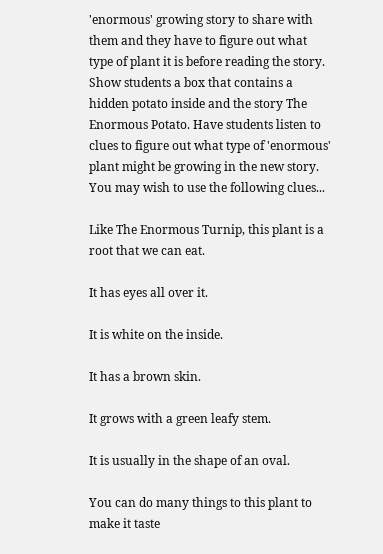'enormous' growing story to share with them and they have to figure out what type of plant it is before reading the story.   Show students a box that contains a hidden potato inside and the story The Enormous Potato. Have students listen to clues to figure out what type of 'enormous' plant might be growing in the new story. You may wish to use the following clues...

Like The Enormous Turnip, this plant is a root that we can eat.

It has eyes all over it.

It is white on the inside.

It has a brown skin.

It grows with a green leafy stem.

It is usually in the shape of an oval.

You can do many things to this plant to make it taste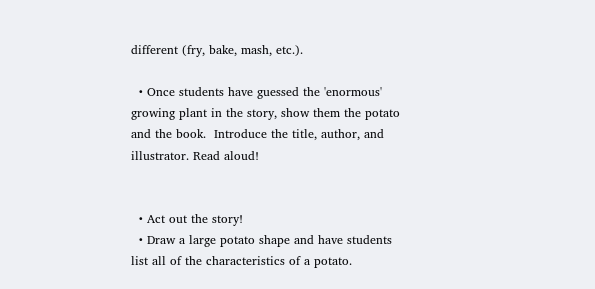different (fry, bake, mash, etc.).

  • Once students have guessed the 'enormous' growing plant in the story, show them the potato and the book.  Introduce the title, author, and illustrator. Read aloud!


  • Act out the story!
  • Draw a large potato shape and have students list all of the characteristics of a potato.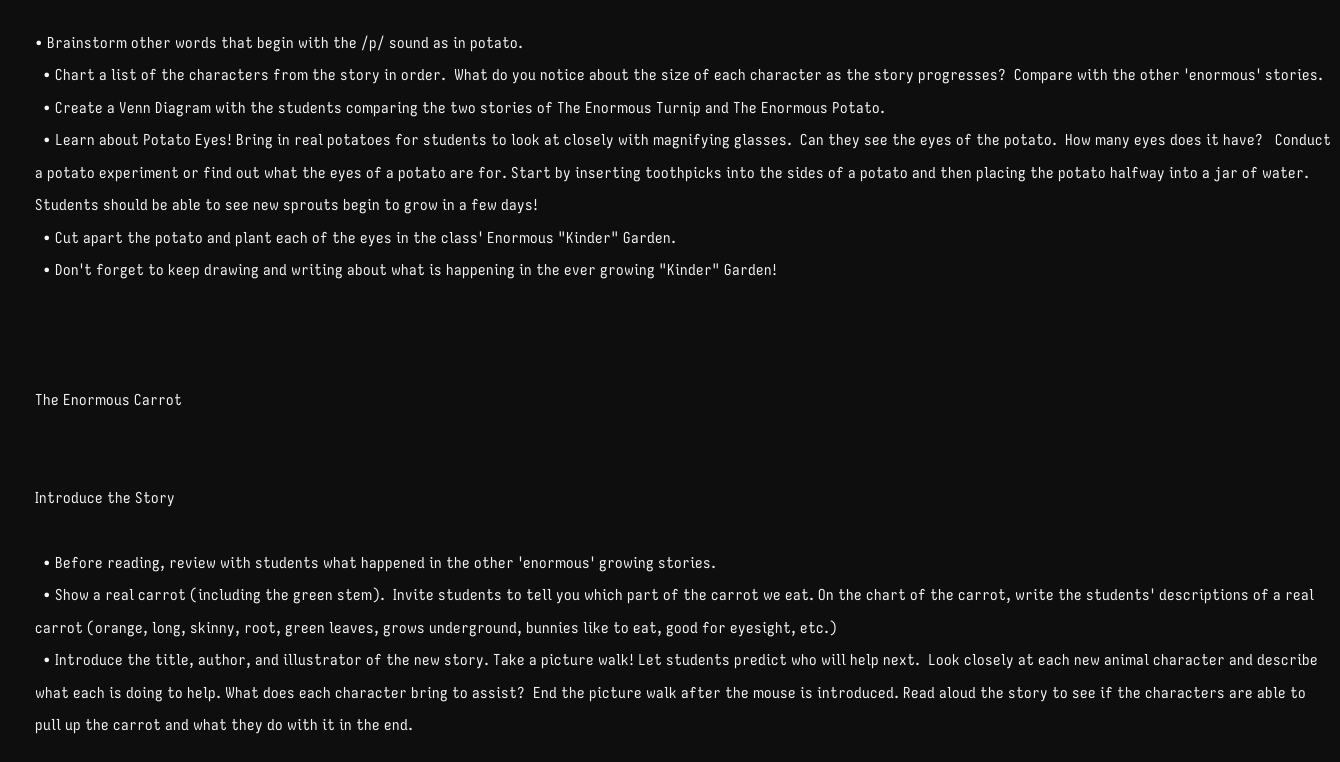• Brainstorm other words that begin with the /p/ sound as in potato.
  • Chart a list of the characters from the story in order.  What do you notice about the size of each character as the story progresses?  Compare with the other 'enormous' stories.
  • Create a Venn Diagram with the students comparing the two stories of The Enormous Turnip and The Enormous Potato.
  • Learn about Potato Eyes! Bring in real potatoes for students to look at closely with magnifying glasses.  Can they see the eyes of the potato.  How many eyes does it have?   Conduct a potato experiment or find out what the eyes of a potato are for. Start by inserting toothpicks into the sides of a potato and then placing the potato halfway into a jar of water. Students should be able to see new sprouts begin to grow in a few days!
  • Cut apart the potato and plant each of the eyes in the class' Enormous "Kinder" Garden.
  • Don't forget to keep drawing and writing about what is happening in the ever growing "Kinder" Garden!



The Enormous Carrot


Introduce the Story

  • Before reading, review with students what happened in the other 'enormous' growing stories.
  • Show a real carrot (including the green stem).  Invite students to tell you which part of the carrot we eat. On the chart of the carrot, write the students' descriptions of a real carrot (orange, long, skinny, root, green leaves, grows underground, bunnies like to eat, good for eyesight, etc.)
  • Introduce the title, author, and illustrator of the new story. Take a picture walk! Let students predict who will help next.  Look closely at each new animal character and describe what each is doing to help. What does each character bring to assist?  End the picture walk after the mouse is introduced. Read aloud the story to see if the characters are able to pull up the carrot and what they do with it in the end.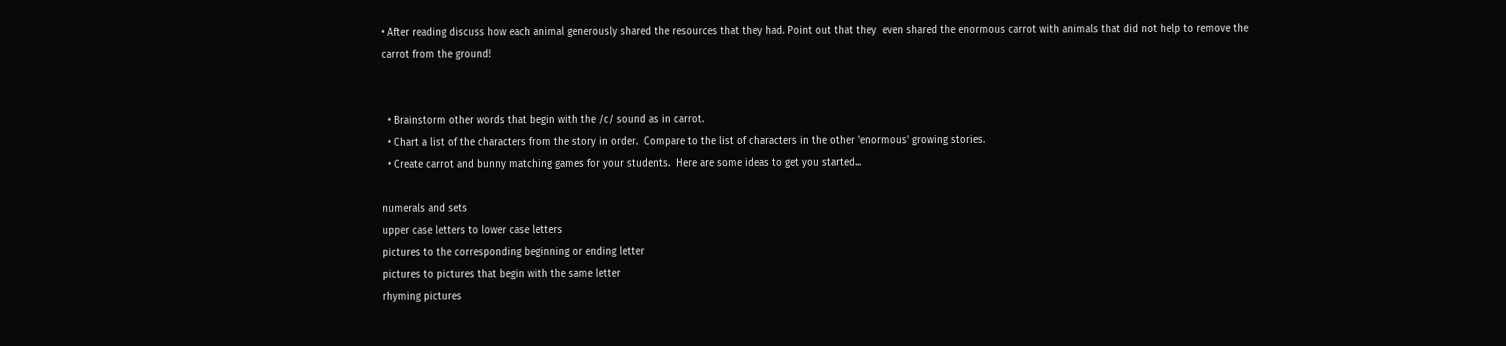• After reading discuss how each animal generously shared the resources that they had. Point out that they  even shared the enormous carrot with animals that did not help to remove the carrot from the ground!


  • Brainstorm other words that begin with the /c/ sound as in carrot.
  • Chart a list of the characters from the story in order.  Compare to the list of characters in the other 'enormous' growing stories.
  • Create carrot and bunny matching games for your students.  Here are some ideas to get you started...

numerals and sets
upper case letters to lower case letters
pictures to the corresponding beginning or ending letter
pictures to pictures that begin with the same letter
rhyming pictures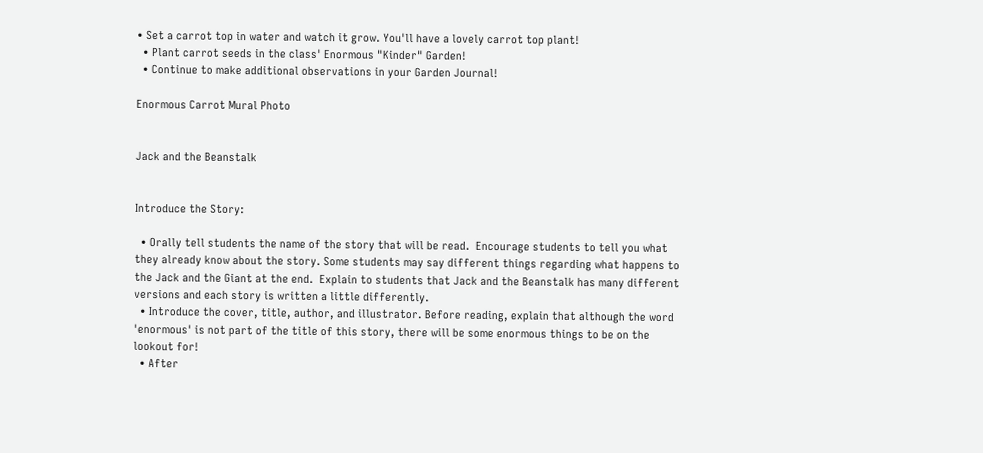• Set a carrot top in water and watch it grow. You'll have a lovely carrot top plant!
  • Plant carrot seeds in the class' Enormous "Kinder" Garden!
  • Continue to make additional observations in your Garden Journal!

Enormous Carrot Mural Photo


Jack and the Beanstalk


Introduce the Story:

  • Orally tell students the name of the story that will be read.  Encourage students to tell you what they already know about the story. Some students may say different things regarding what happens to the Jack and the Giant at the end.  Explain to students that Jack and the Beanstalk has many different versions and each story is written a little differently.
  • Introduce the cover, title, author, and illustrator. Before reading, explain that although the word 'enormous' is not part of the title of this story, there will be some enormous things to be on the lookout for!
  • After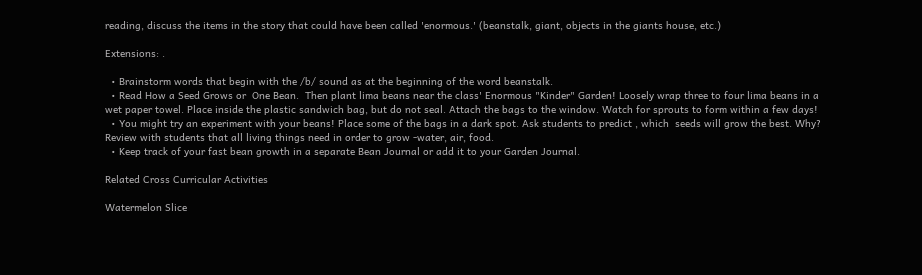reading, discuss the items in the story that could have been called 'enormous.' (beanstalk, giant, objects in the giants house, etc.)

Extensions: .

  • Brainstorm words that begin with the /b/ sound as at the beginning of the word beanstalk.
  • Read How a Seed Grows or  One Bean.  Then plant lima beans near the class' Enormous "Kinder" Garden! Loosely wrap three to four lima beans in a wet paper towel. Place inside the plastic sandwich bag, but do not seal. Attach the bags to the window. Watch for sprouts to form within a few days!
  • You might try an experiment with your beans! Place some of the bags in a dark spot. Ask students to predict , which  seeds will grow the best. Why? Review with students that all living things need in order to grow -water, air, food.
  • Keep track of your fast bean growth in a separate Bean Journal or add it to your Garden Journal.

Related Cross Curricular Activities

Watermelon Slice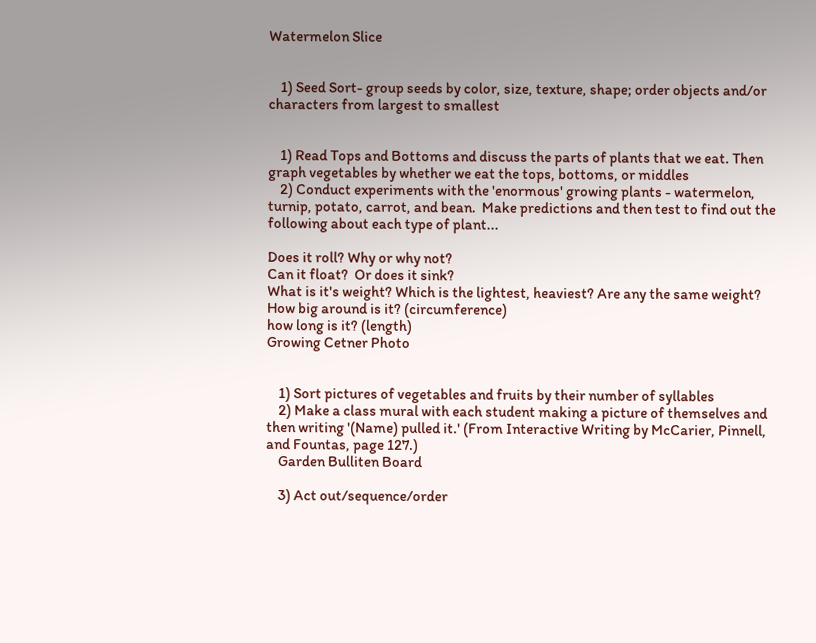Watermelon Slice


    1) Seed Sort- group seeds by color, size, texture, shape; order objects and/or characters from largest to smallest


    1) Read Tops and Bottoms and discuss the parts of plants that we eat. Then graph vegetables by whether we eat the tops, bottoms, or middles
    2) Conduct experiments with the 'enormous' growing plants - watermelon, turnip, potato, carrot, and bean.  Make predictions and then test to find out the following about each type of plant...

Does it roll? Why or why not?
Can it float?  Or does it sink?
What is it's weight? Which is the lightest, heaviest? Are any the same weight?
How big around is it? (circumference)
how long is it? (length)
Growing Cetner Photo


    1) Sort pictures of vegetables and fruits by their number of syllables
    2) Make a class mural with each student making a picture of themselves and then writing '(Name) pulled it.' (From Interactive Writing by McCarier, Pinnell, and Fountas, page 127.)
    Garden Bulliten Board

    3) Act out/sequence/order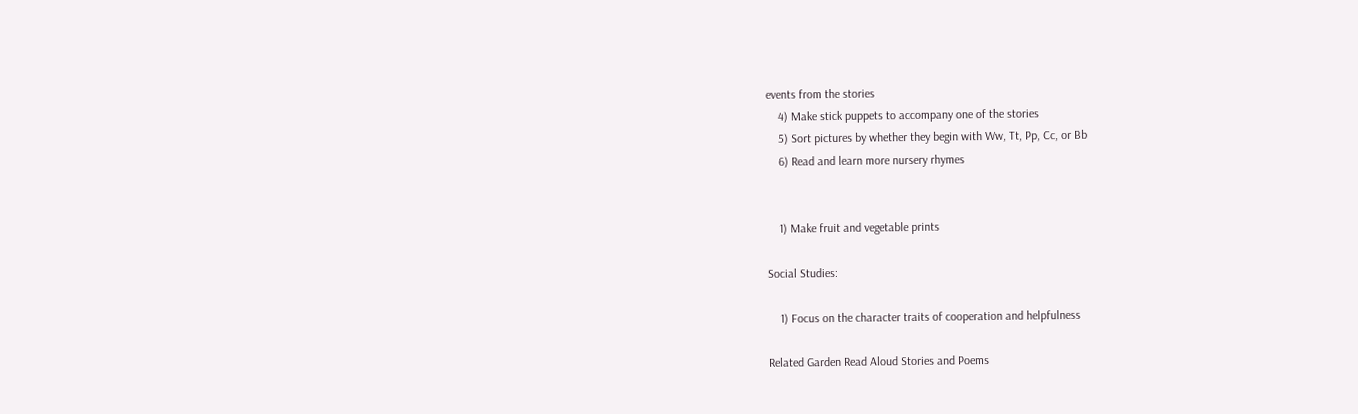events from the stories
    4) Make stick puppets to accompany one of the stories
    5) Sort pictures by whether they begin with Ww, Tt, Pp, Cc, or Bb
    6) Read and learn more nursery rhymes


    1) Make fruit and vegetable prints

Social Studies:

    1) Focus on the character traits of cooperation and helpfulness

Related Garden Read Aloud Stories and Poems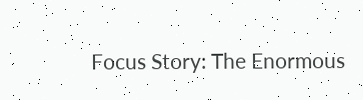Focus Story: The Enormous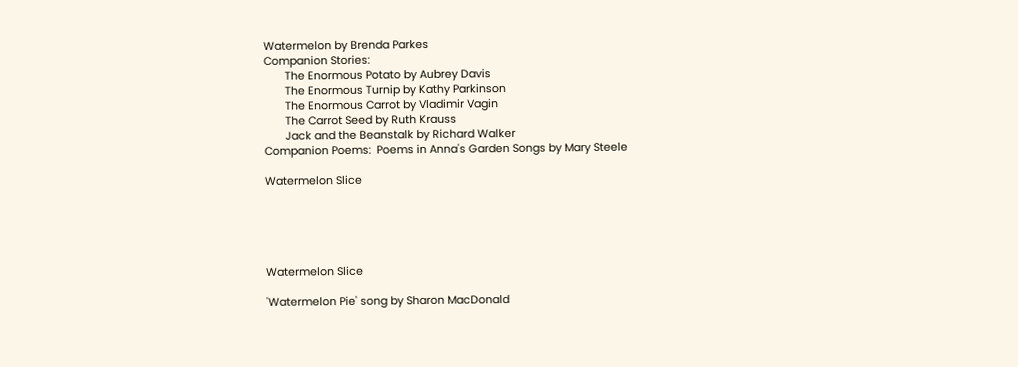Watermelon by Brenda Parkes
Companion Stories:
       The Enormous Potato by Aubrey Davis
       The Enormous Turnip by Kathy Parkinson
       The Enormous Carrot by Vladimir Vagin
       The Carrot Seed by Ruth Krauss
       Jack and the Beanstalk by Richard Walker
Companion Poems:  Poems in Anna's Garden Songs by Mary Steele

Watermelon Slice





Watermelon Slice

'Watermelon Pie' song by Sharon MacDonald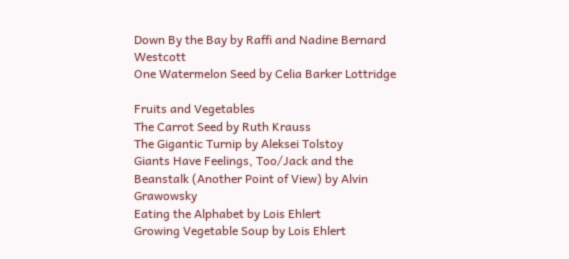Down By the Bay by Raffi and Nadine Bernard Westcott
One Watermelon Seed by Celia Barker Lottridge

Fruits and Vegetables
The Carrot Seed by Ruth Krauss
The Gigantic Turnip by Aleksei Tolstoy
Giants Have Feelings, Too/Jack and the Beanstalk (Another Point of View) by Alvin Grawowsky
Eating the Alphabet by Lois Ehlert
Growing Vegetable Soup by Lois Ehlert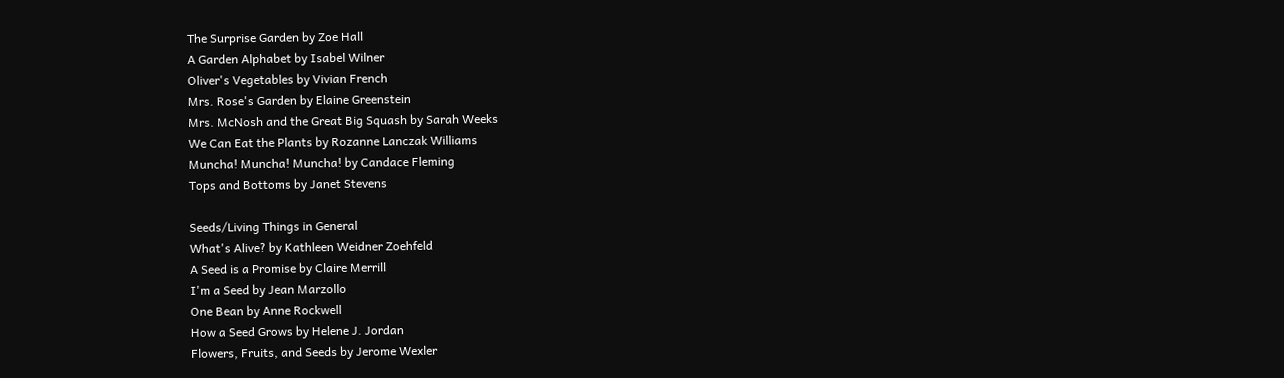The Surprise Garden by Zoe Hall
A Garden Alphabet by Isabel Wilner
Oliver's Vegetables by Vivian French
Mrs. Rose's Garden by Elaine Greenstein
Mrs. McNosh and the Great Big Squash by Sarah Weeks
We Can Eat the Plants by Rozanne Lanczak Williams
Muncha! Muncha! Muncha! by Candace Fleming
Tops and Bottoms by Janet Stevens

Seeds/Living Things in General
What's Alive? by Kathleen Weidner Zoehfeld
A Seed is a Promise by Claire Merrill
I'm a Seed by Jean Marzollo
One Bean by Anne Rockwell
How a Seed Grows by Helene J. Jordan
Flowers, Fruits, and Seeds by Jerome Wexler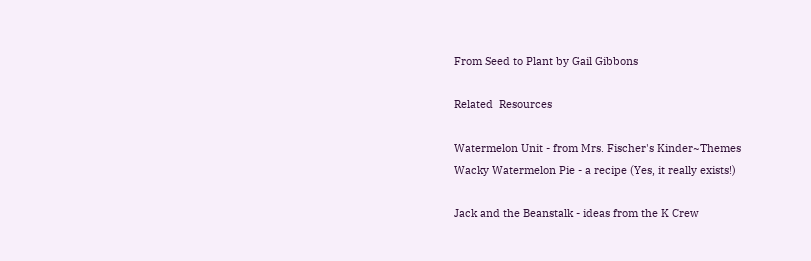From Seed to Plant by Gail Gibbons

Related  Resources

Watermelon Unit - from Mrs. Fischer's Kinder~Themes
Wacky Watermelon Pie - a recipe (Yes, it really exists!)

Jack and the Beanstalk - ideas from the K Crew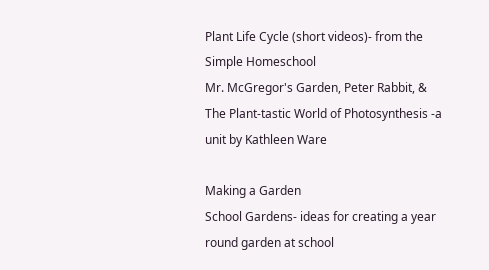Plant Life Cycle (short videos)- from the Simple Homeschool
Mr. McGregor's Garden, Peter Rabbit, & The Plant-tastic World of Photosynthesis -a unit by Kathleen Ware

Making a Garden
School Gardens- ideas for creating a year round garden at school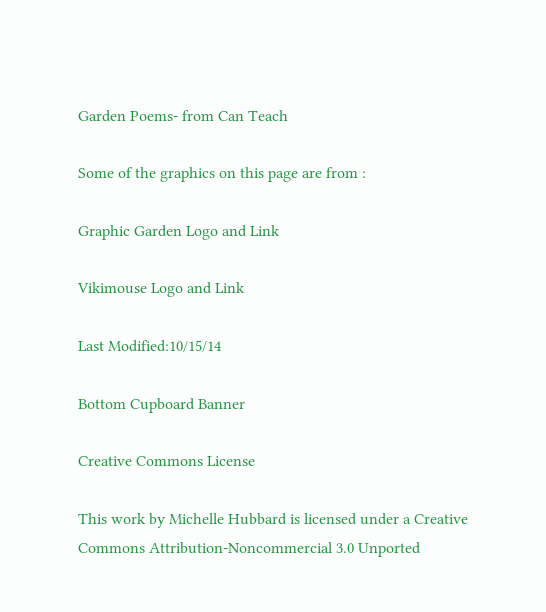Garden Poems- from Can Teach

Some of the graphics on this page are from :

Graphic Garden Logo and Link

Vikimouse Logo and Link

Last Modified:10/15/14

Bottom Cupboard Banner

Creative Commons License

This work by Michelle Hubbard is licensed under a Creative Commons Attribution-Noncommercial 3.0 Unported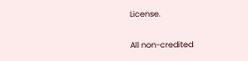License.

All non-credited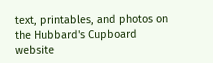text, printables, and photos on the Hubbard's Cupboard website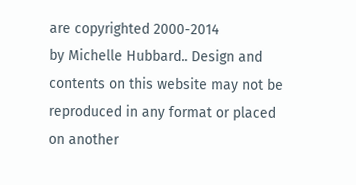are copyrighted 2000-2014
by Michelle Hubbard.. Design and contents on this website may not be reproduced in any format or placed
on another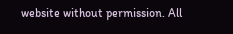website without permission. All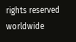rights reserved worldwide